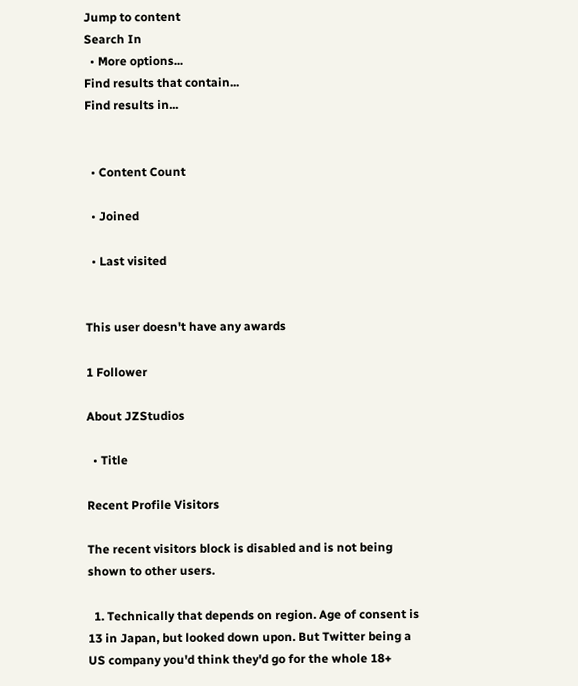Jump to content
Search In
  • More options...
Find results that contain...
Find results in...


  • Content Count

  • Joined

  • Last visited


This user doesn't have any awards

1 Follower

About JZStudios

  • Title

Recent Profile Visitors

The recent visitors block is disabled and is not being shown to other users.

  1. Technically that depends on region. Age of consent is 13 in Japan, but looked down upon. But Twitter being a US company you'd think they'd go for the whole 18+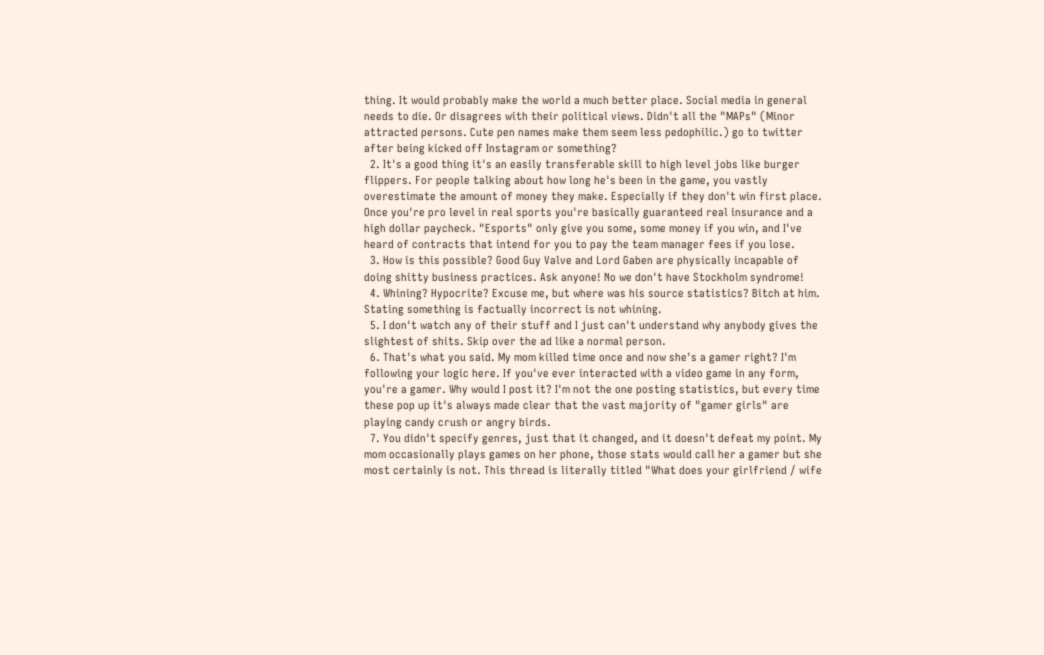thing. It would probably make the world a much better place. Social media in general needs to die. Or disagrees with their political views. Didn't all the "MAPs" (Minor attracted persons. Cute pen names make them seem less pedophilic.) go to twitter after being kicked off Instagram or something?
  2. It's a good thing it's an easily transferable skill to high level jobs like burger flippers. For people talking about how long he's been in the game, you vastly overestimate the amount of money they make. Especially if they don't win first place. Once you're pro level in real sports you're basically guaranteed real insurance and a high dollar paycheck. "Esports" only give you some, some money if you win, and I've heard of contracts that intend for you to pay the team manager fees if you lose.
  3. How is this possible? Good Guy Valve and Lord Gaben are physically incapable of doing shitty business practices. Ask anyone! No we don't have Stockholm syndrome!
  4. Whining? Hypocrite? Excuse me, but where was his source statistics? Bitch at him. Stating something is factually incorrect is not whining.
  5. I don't watch any of their stuff and I just can't understand why anybody gives the slightest of shits. Skip over the ad like a normal person.
  6. That's what you said. My mom killed time once and now she's a gamer right? I'm following your logic here. If you've ever interacted with a video game in any form, you're a gamer. Why would I post it? I'm not the one posting statistics, but every time these pop up it's always made clear that the vast majority of "gamer girls" are playing candy crush or angry birds.
  7. You didn't specify genres, just that it changed, and it doesn't defeat my point. My mom occasionally plays games on her phone, those stats would call her a gamer but she most certainly is not. This thread is literally titled "What does your girlfriend / wife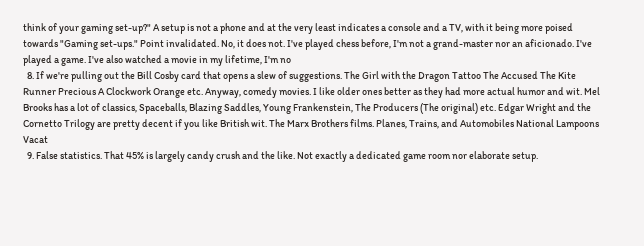think of your gaming set-up?" A setup is not a phone and at the very least indicates a console and a TV, with it being more poised towards "Gaming set-ups." Point invalidated. No, it does not. I've played chess before, I'm not a grand-master nor an aficionado. I've played a game. I've also watched a movie in my lifetime, I'm no
  8. If we're pulling out the Bill Cosby card that opens a slew of suggestions. The Girl with the Dragon Tattoo The Accused The Kite Runner Precious A Clockwork Orange etc. Anyway, comedy movies. I like older ones better as they had more actual humor and wit. Mel Brooks has a lot of classics, Spaceballs, Blazing Saddles, Young Frankenstein, The Producers (The original) etc. Edgar Wright and the Cornetto Trilogy are pretty decent if you like British wit. The Marx Brothers films. Planes, Trains, and Automobiles National Lampoons Vacat
  9. False statistics. That 45% is largely candy crush and the like. Not exactly a dedicated game room nor elaborate setup.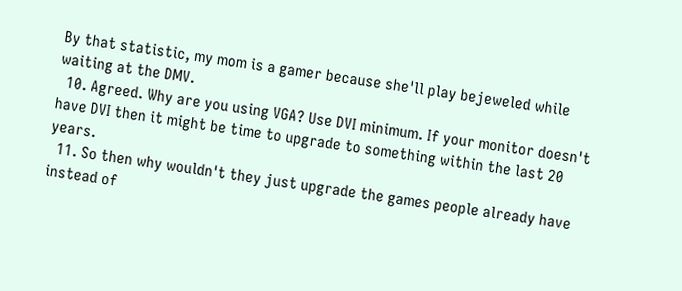By that statistic, my mom is a gamer because she'll play bejeweled while waiting at the DMV.
  10. Agreed. Why are you using VGA? Use DVI minimum. If your monitor doesn't have DVI then it might be time to upgrade to something within the last 20 years.
  11. So then why wouldn't they just upgrade the games people already have instead of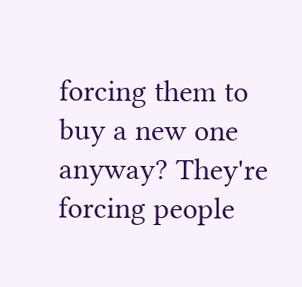forcing them to buy a new one anyway? They're forcing people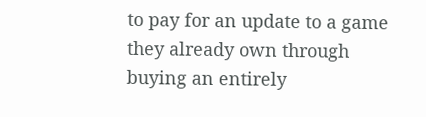to pay for an update to a game they already own through buying an entirely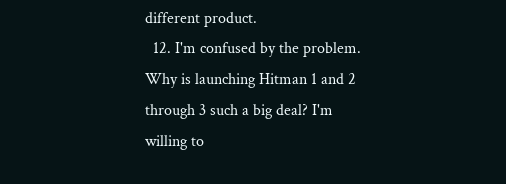different product.
  12. I'm confused by the problem. Why is launching Hitman 1 and 2 through 3 such a big deal? I'm willing to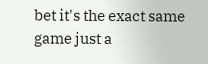bet it's the exact same game just a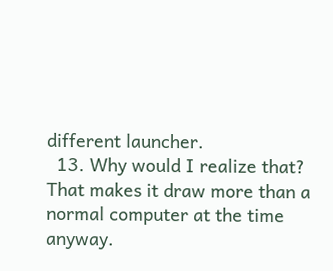different launcher.
  13. Why would I realize that? That makes it draw more than a normal computer at the time anyway.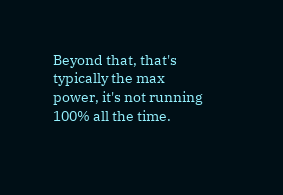Beyond that, that's typically the max power, it's not running 100% all the time.